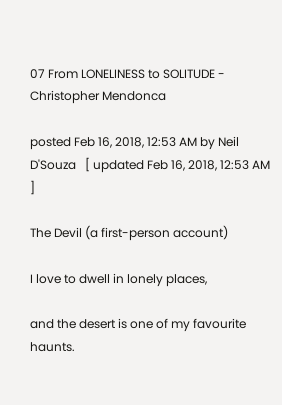07 From LONELINESS to SOLITUDE - Christopher Mendonca

posted Feb 16, 2018, 12:53 AM by Neil D'Souza   [ updated Feb 16, 2018, 12:53 AM ]

The Devil (a first-person account)

I love to dwell in lonely places,

and the desert is one of my favourite haunts.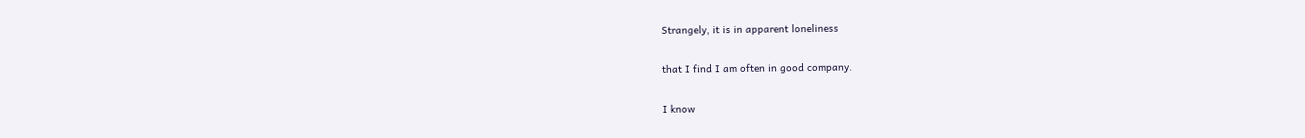Strangely, it is in apparent loneliness

that I find I am often in good company.

I know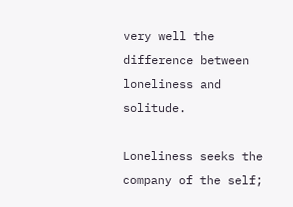very well the difference between loneliness and solitude.

Loneliness seeks the company of the self;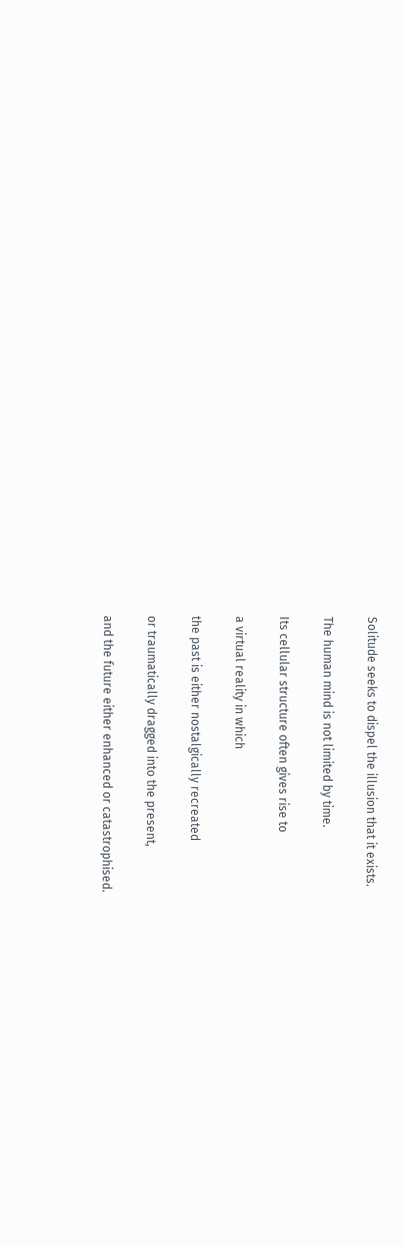Solitude seeks to dispel the illusion that it exists.

The human mind is not limited by time.

Its cellular structure often gives rise to

a virtual reality in which

the past is either nostalgically recreated

or traumatically dragged into the present,

and the future either enhanced or catastrophised.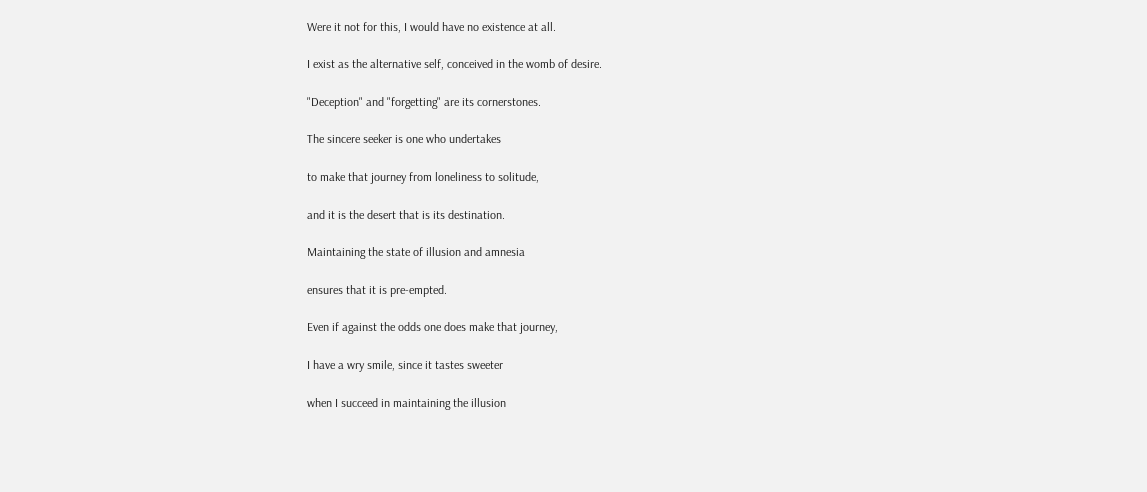Were it not for this, I would have no existence at all.

I exist as the alternative self, conceived in the womb of desire.

"Deception" and "forgetting" are its cornerstones.

The sincere seeker is one who undertakes

to make that journey from loneliness to solitude,

and it is the desert that is its destination.

Maintaining the state of illusion and amnesia

ensures that it is pre-empted.

Even if against the odds one does make that journey,

I have a wry smile, since it tastes sweeter

when I succeed in maintaining the illusion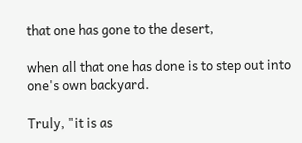that one has gone to the desert,

when all that one has done is to step out into one's own backyard.

Truly, "it is as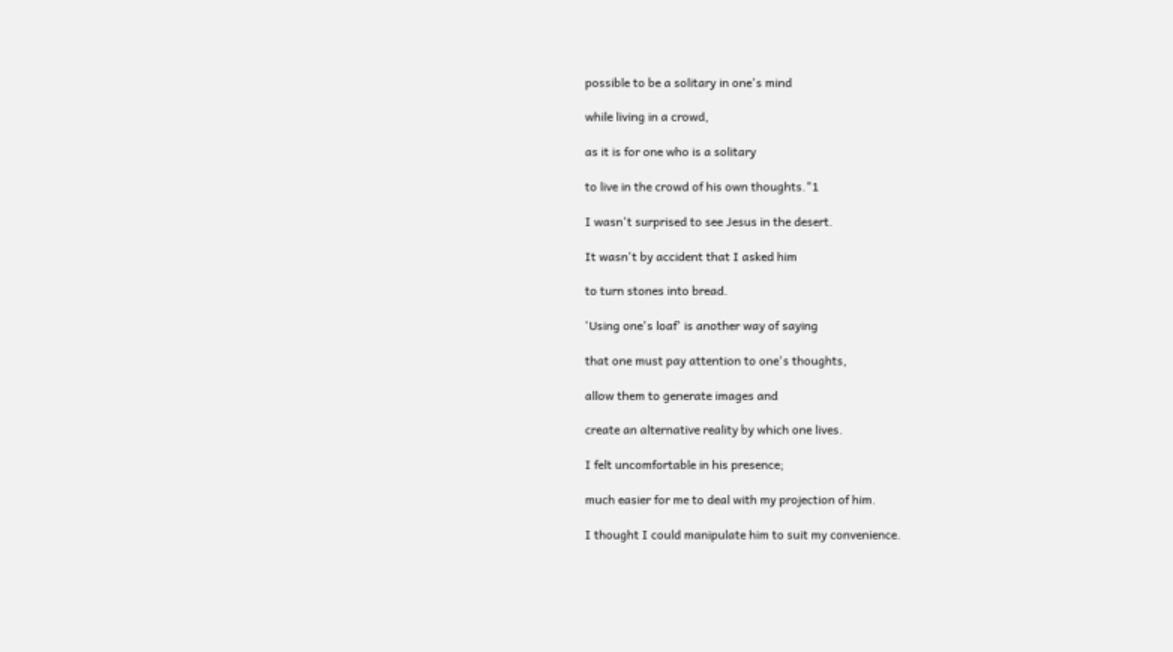possible to be a solitary in one's mind

while living in a crowd,

as it is for one who is a solitary

to live in the crowd of his own thoughts."1

I wasn't surprised to see Jesus in the desert.

It wasn't by accident that I asked him

to turn stones into bread.

'Using one's loaf' is another way of saying

that one must pay attention to one's thoughts,

allow them to generate images and

create an alternative reality by which one lives.

I felt uncomfortable in his presence;

much easier for me to deal with my projection of him.

I thought I could manipulate him to suit my convenience.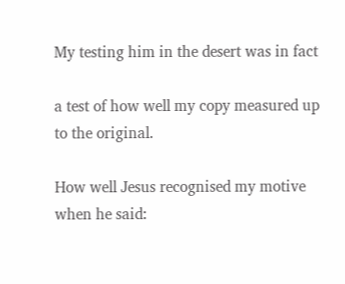My testing him in the desert was in fact

a test of how well my copy measured up to the original.

How well Jesus recognised my motive when he said: